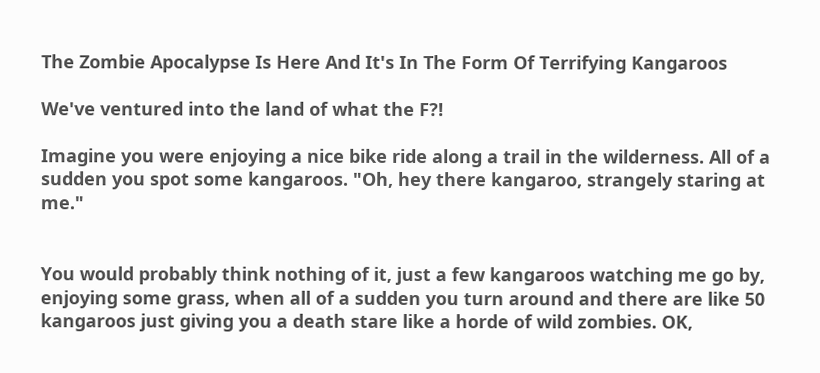The Zombie Apocalypse Is Here And It's In The Form Of Terrifying Kangaroos

We've ventured into the land of what the F?!

Imagine you were enjoying a nice bike ride along a trail in the wilderness. All of a sudden you spot some kangaroos. "Oh, hey there kangaroo, strangely staring at me."


You would probably think nothing of it, just a few kangaroos watching me go by, enjoying some grass, when all of a sudden you turn around and there are like 50 kangaroos just giving you a death stare like a horde of wild zombies. OK,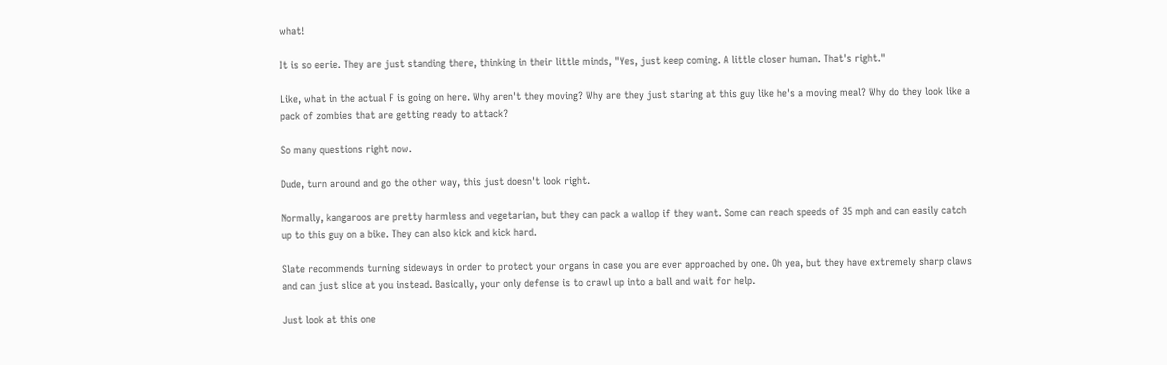what!

It is so eerie. They are just standing there, thinking in their little minds, "Yes, just keep coming. A little closer human. That's right."

Like, what in the actual F is going on here. Why aren't they moving? Why are they just staring at this guy like he's a moving meal? Why do they look like a pack of zombies that are getting ready to attack?

So many questions right now.

Dude, turn around and go the other way, this just doesn't look right.

Normally, kangaroos are pretty harmless and vegetarian, but they can pack a wallop if they want. Some can reach speeds of 35 mph and can easily catch up to this guy on a bike. They can also kick and kick hard.

Slate recommends turning sideways in order to protect your organs in case you are ever approached by one. Oh yea, but they have extremely sharp claws and can just slice at you instead. Basically, your only defense is to crawl up into a ball and wait for help.

Just look at this one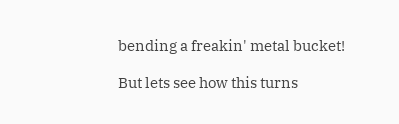bending a freakin' metal bucket!

But lets see how this turns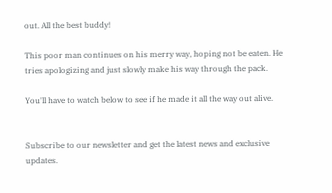out. All the best buddy!

This poor man continues on his merry way, hoping not be eaten. He tries apologizing and just slowly make his way through the pack.

You'll have to watch below to see if he made it all the way out alive.


Subscribe to our newsletter and get the latest news and exclusive updates.